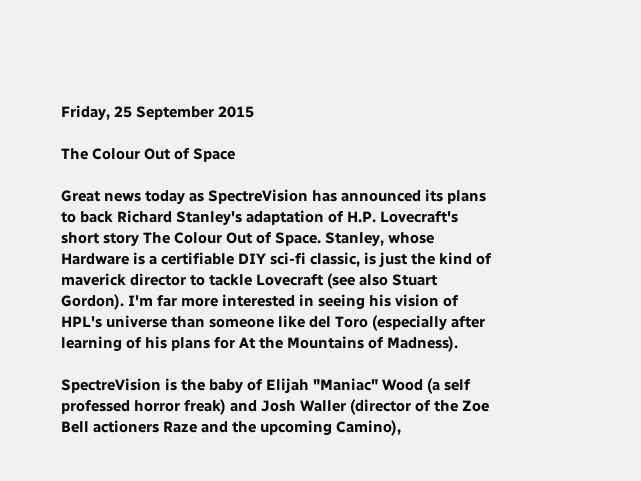Friday, 25 September 2015

The Colour Out of Space

Great news today as SpectreVision has announced its plans to back Richard Stanley's adaptation of H.P. Lovecraft's short story The Colour Out of Space. Stanley, whose Hardware is a certifiable DIY sci-fi classic, is just the kind of maverick director to tackle Lovecraft (see also Stuart Gordon). I'm far more interested in seeing his vision of HPL's universe than someone like del Toro (especially after learning of his plans for At the Mountains of Madness).

SpectreVision is the baby of Elijah "Maniac" Wood (a self professed horror freak) and Josh Waller (director of the Zoe Bell actioners Raze and the upcoming Camino),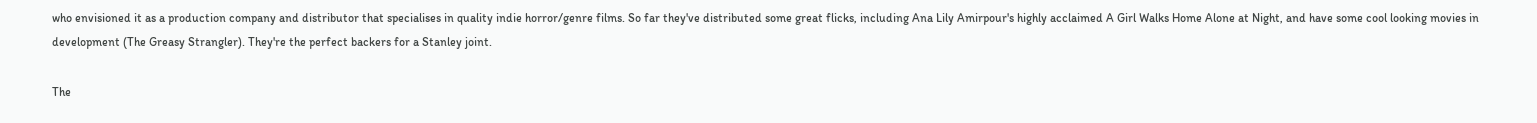who envisioned it as a production company and distributor that specialises in quality indie horror/genre films. So far they've distributed some great flicks, including Ana Lily Amirpour's highly acclaimed A Girl Walks Home Alone at Night, and have some cool looking movies in development (The Greasy Strangler). They're the perfect backers for a Stanley joint.

The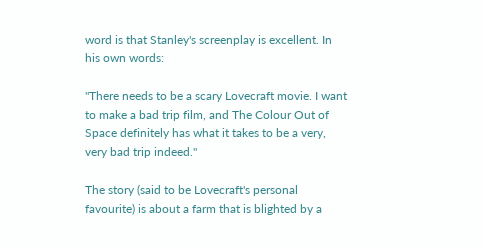word is that Stanley's screenplay is excellent. In his own words:

"There needs to be a scary Lovecraft movie. I want to make a bad trip film, and The Colour Out of Space definitely has what it takes to be a very, very bad trip indeed."

The story (said to be Lovecraft's personal favourite) is about a farm that is blighted by a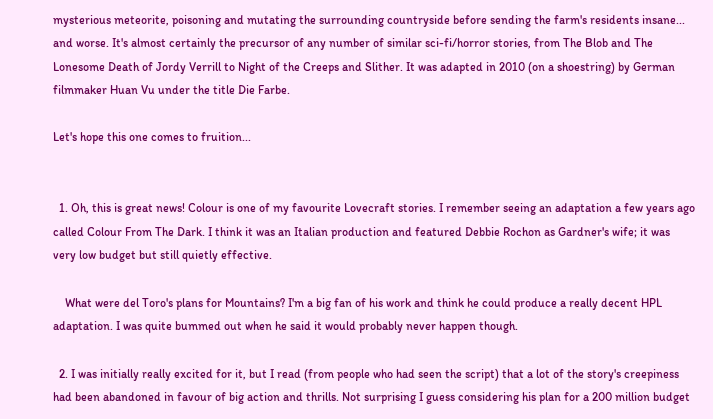mysterious meteorite, poisoning and mutating the surrounding countryside before sending the farm's residents insane... and worse. It's almost certainly the precursor of any number of similar sci-fi/horror stories, from The Blob and The Lonesome Death of Jordy Verrill to Night of the Creeps and Slither. It was adapted in 2010 (on a shoestring) by German filmmaker Huan Vu under the title Die Farbe.

Let's hope this one comes to fruition...


  1. Oh, this is great news! Colour is one of my favourite Lovecraft stories. I remember seeing an adaptation a few years ago called Colour From The Dark. I think it was an Italian production and featured Debbie Rochon as Gardner's wife; it was very low budget but still quietly effective.

    What were del Toro's plans for Mountains? I'm a big fan of his work and think he could produce a really decent HPL adaptation. I was quite bummed out when he said it would probably never happen though.

  2. I was initially really excited for it, but I read (from people who had seen the script) that a lot of the story's creepiness had been abandoned in favour of big action and thrills. Not surprising I guess considering his plan for a 200 million budget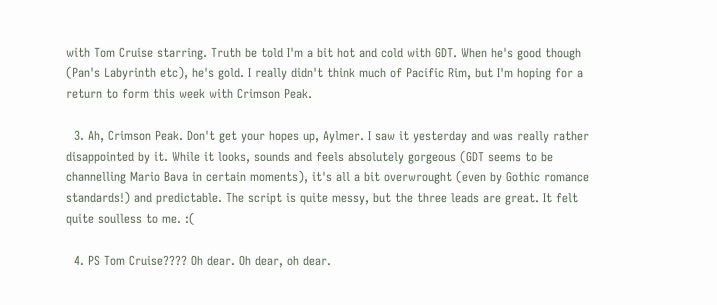with Tom Cruise starring. Truth be told I'm a bit hot and cold with GDT. When he's good though (Pan's Labyrinth etc), he's gold. I really didn't think much of Pacific Rim, but I'm hoping for a return to form this week with Crimson Peak.

  3. Ah, Crimson Peak. Don't get your hopes up, Aylmer. I saw it yesterday and was really rather disappointed by it. While it looks, sounds and feels absolutely gorgeous (GDT seems to be channelling Mario Bava in certain moments), it's all a bit overwrought (even by Gothic romance standards!) and predictable. The script is quite messy, but the three leads are great. It felt quite soulless to me. :(

  4. PS Tom Cruise???? Oh dear. Oh dear, oh dear.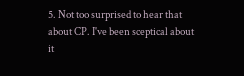5. Not too surprised to hear that about CP. I've been sceptical about it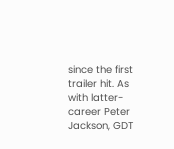since the first trailer hit. As with latter-career Peter Jackson, GDT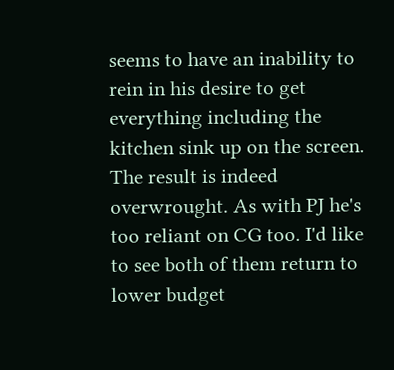seems to have an inability to rein in his desire to get everything including the kitchen sink up on the screen. The result is indeed overwrought. As with PJ he's too reliant on CG too. I'd like to see both of them return to lower budget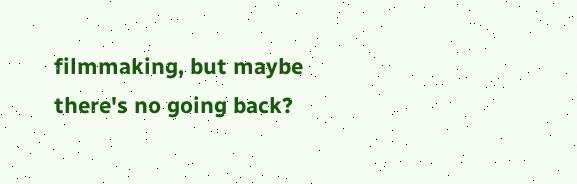filmmaking, but maybe there's no going back?